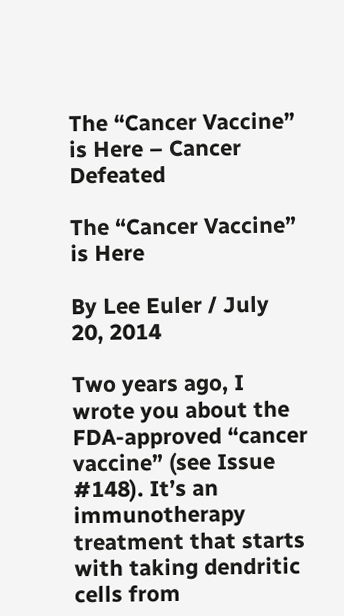The “Cancer Vaccine” is Here – Cancer Defeated

The “Cancer Vaccine” is Here

By Lee Euler / July 20, 2014

Two years ago, I wrote you about the FDA-approved “cancer vaccine” (see Issue #148). It’s an immunotherapy treatment that starts with taking dendritic cells from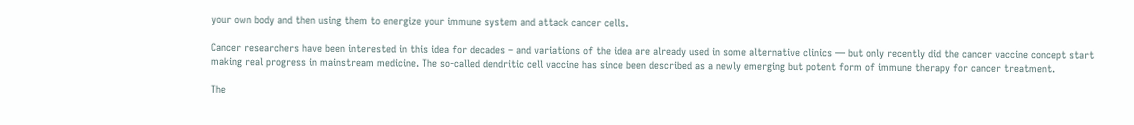your own body and then using them to energize your immune system and attack cancer cells.

Cancer researchers have been interested in this idea for decades – and variations of the idea are already used in some alternative clinics — but only recently did the cancer vaccine concept start making real progress in mainstream medicine. The so-called dendritic cell vaccine has since been described as a newly emerging but potent form of immune therapy for cancer treatment.

The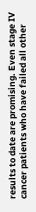results to date are promising. Even stage IV cancer patients who have failed all other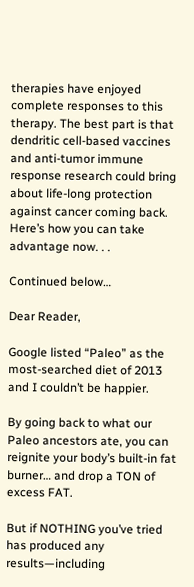therapies have enjoyed complete responses to this therapy. The best part is that dendritic cell-based vaccines and anti-tumor immune response research could bring about life-long protection against cancer coming back. Here’s how you can take advantage now. . .

Continued below…

Dear Reader,

Google listed “Paleo” as the most-searched diet of 2013 and I couldn’t be happier.

By going back to what our Paleo ancestors ate, you can reignite your body’s built-in fat burner… and drop a TON of excess FAT.

But if NOTHING you’ve tried has produced any results—including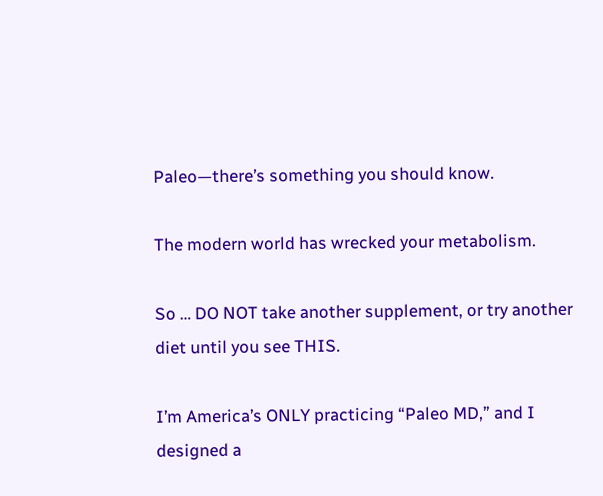Paleo—there’s something you should know.

The modern world has wrecked your metabolism.

So … DO NOT take another supplement, or try another diet until you see THIS.

I’m America’s ONLY practicing “Paleo MD,” and I designed a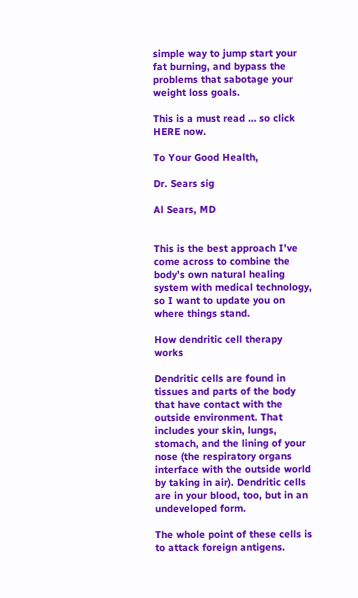simple way to jump start your fat burning, and bypass the problems that sabotage your weight loss goals.

This is a must read … so click HERE now.

To Your Good Health,

Dr. Sears sig

Al Sears, MD


This is the best approach I’ve come across to combine the body’s own natural healing system with medical technology, so I want to update you on where things stand.

How dendritic cell therapy works

Dendritic cells are found in tissues and parts of the body that have contact with the outside environment. That includes your skin, lungs, stomach, and the lining of your nose (the respiratory organs interface with the outside world by taking in air). Dendritic cells are in your blood, too, but in an undeveloped form.

The whole point of these cells is to attack foreign antigens.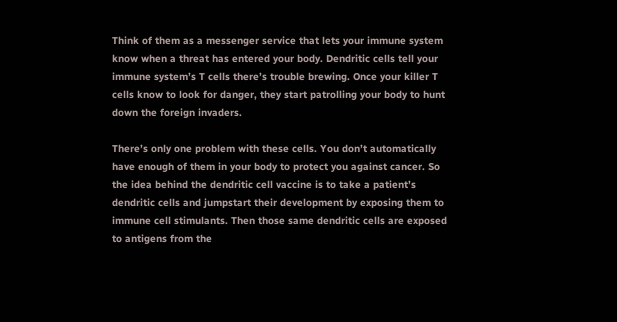Think of them as a messenger service that lets your immune system know when a threat has entered your body. Dendritic cells tell your immune system’s T cells there’s trouble brewing. Once your killer T cells know to look for danger, they start patrolling your body to hunt down the foreign invaders.

There’s only one problem with these cells. You don’t automatically have enough of them in your body to protect you against cancer. So the idea behind the dendritic cell vaccine is to take a patient’s dendritic cells and jumpstart their development by exposing them to immune cell stimulants. Then those same dendritic cells are exposed to antigens from the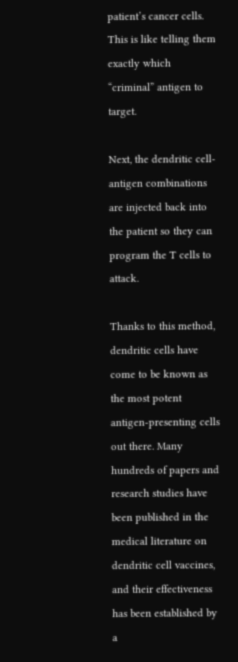patient’s cancer cells. This is like telling them exactly which “criminal” antigen to target.

Next, the dendritic cell-antigen combinations are injected back into the patient so they can program the T cells to attack.

Thanks to this method, dendritic cells have come to be known as the most potent antigen-presenting cells out there. Many hundreds of papers and research studies have been published in the medical literature on dendritic cell vaccines, and their effectiveness has been established by a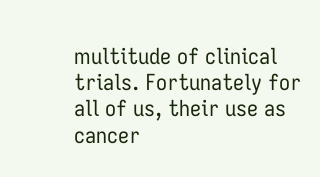multitude of clinical trials. Fortunately for all of us, their use as cancer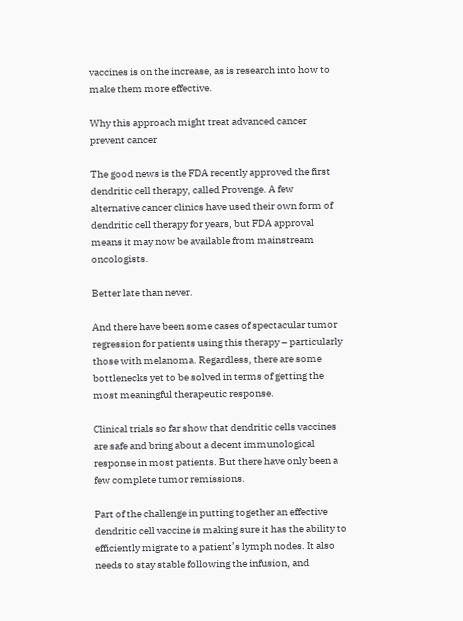vaccines is on the increase, as is research into how to make them more effective.

Why this approach might treat advanced cancer
prevent cancer

The good news is the FDA recently approved the first dendritic cell therapy, called Provenge. A few alternative cancer clinics have used their own form of dendritic cell therapy for years, but FDA approval means it may now be available from mainstream oncologists.

Better late than never.

And there have been some cases of spectacular tumor regression for patients using this therapy – particularly those with melanoma. Regardless, there are some bottlenecks yet to be solved in terms of getting the most meaningful therapeutic response.

Clinical trials so far show that dendritic cells vaccines are safe and bring about a decent immunological response in most patients. But there have only been a few complete tumor remissions.

Part of the challenge in putting together an effective dendritic cell vaccine is making sure it has the ability to efficiently migrate to a patient’s lymph nodes. It also needs to stay stable following the infusion, and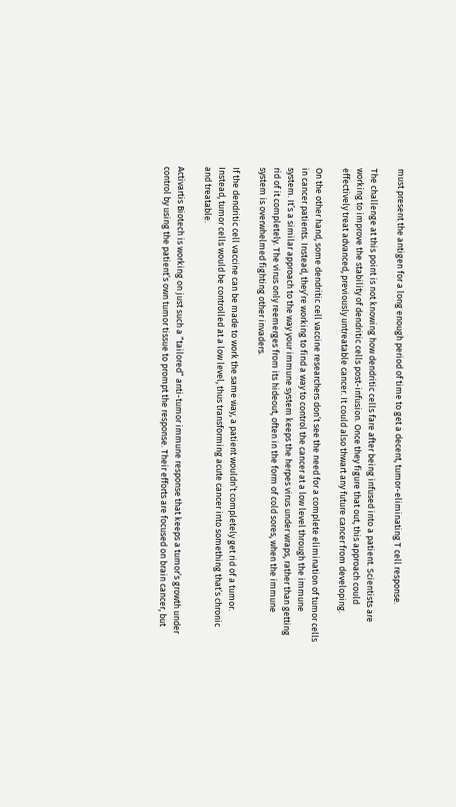must present the antigen for a long enough period of time to get a decent, tumor-eliminating T cell response.

The challenge at this point is not knowing how dendritic cells fare after being infused into a patient. Scientists are working to improve the stability of dendritic cells post-infusion. Once they figure that out, this approach could effectively treat advanced, previously untreatable cancer. It could also thwart any future cancer from developing.

On the other hand, some dendritic cell vaccine researchers don’t see the need for a complete elimination of tumor cells in cancer patients. Instead, they’re working to find a way to control the cancer at a low level through the immune system. It’s a similar approach to the way your immune system keeps the herpes virus under wraps, rather than getting rid of it completely. The virus only reemerges from its hideout, often in the form of cold sores, when the immune system is overwhelmed fighting other invaders.

If the dendritic cell vaccine can be made to work the same way, a patient wouldn’t completely get rid of a tumor. Instead, tumor cells would be controlled at a low level, thus transforming acute cancer into something that’s chronic and treatable.

Activartis Biotech is working on just such a “tailored” anti-tumor immune response that keeps a tumor’s growth under control by using the patient’s own tumor tissue to prompt the response. Their efforts are focused on brain cancer, but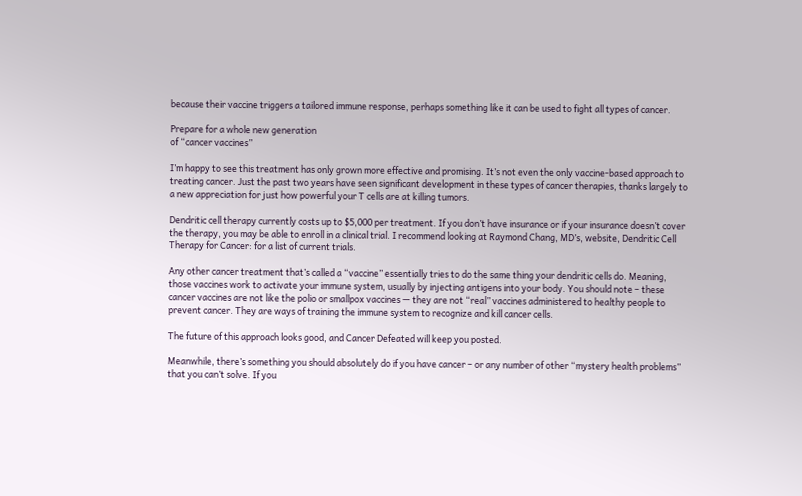because their vaccine triggers a tailored immune response, perhaps something like it can be used to fight all types of cancer.

Prepare for a whole new generation
of “cancer vaccines”

I’m happy to see this treatment has only grown more effective and promising. It’s not even the only vaccine-based approach to treating cancer. Just the past two years have seen significant development in these types of cancer therapies, thanks largely to a new appreciation for just how powerful your T cells are at killing tumors.

Dendritic cell therapy currently costs up to $5,000 per treatment. If you don’t have insurance or if your insurance doesn’t cover the therapy, you may be able to enroll in a clinical trial. I recommend looking at Raymond Chang, MD’s, website, Dendritic Cell Therapy for Cancer: for a list of current trials.

Any other cancer treatment that’s called a “vaccine” essentially tries to do the same thing your dendritic cells do. Meaning, those vaccines work to activate your immune system, usually by injecting antigens into your body. You should note – these cancer vaccines are not like the polio or smallpox vaccines — they are not “real” vaccines administered to healthy people to prevent cancer. They are ways of training the immune system to recognize and kill cancer cells.

The future of this approach looks good, and Cancer Defeated will keep you posted.

Meanwhile, there’s something you should absolutely do if you have cancer – or any number of other “mystery health problems” that you can’t solve. If you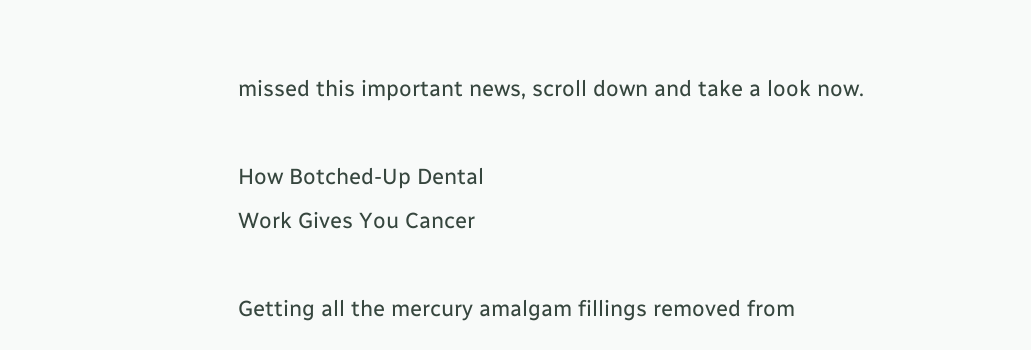missed this important news, scroll down and take a look now.

How Botched-Up Dental
Work Gives You Cancer

Getting all the mercury amalgam fillings removed from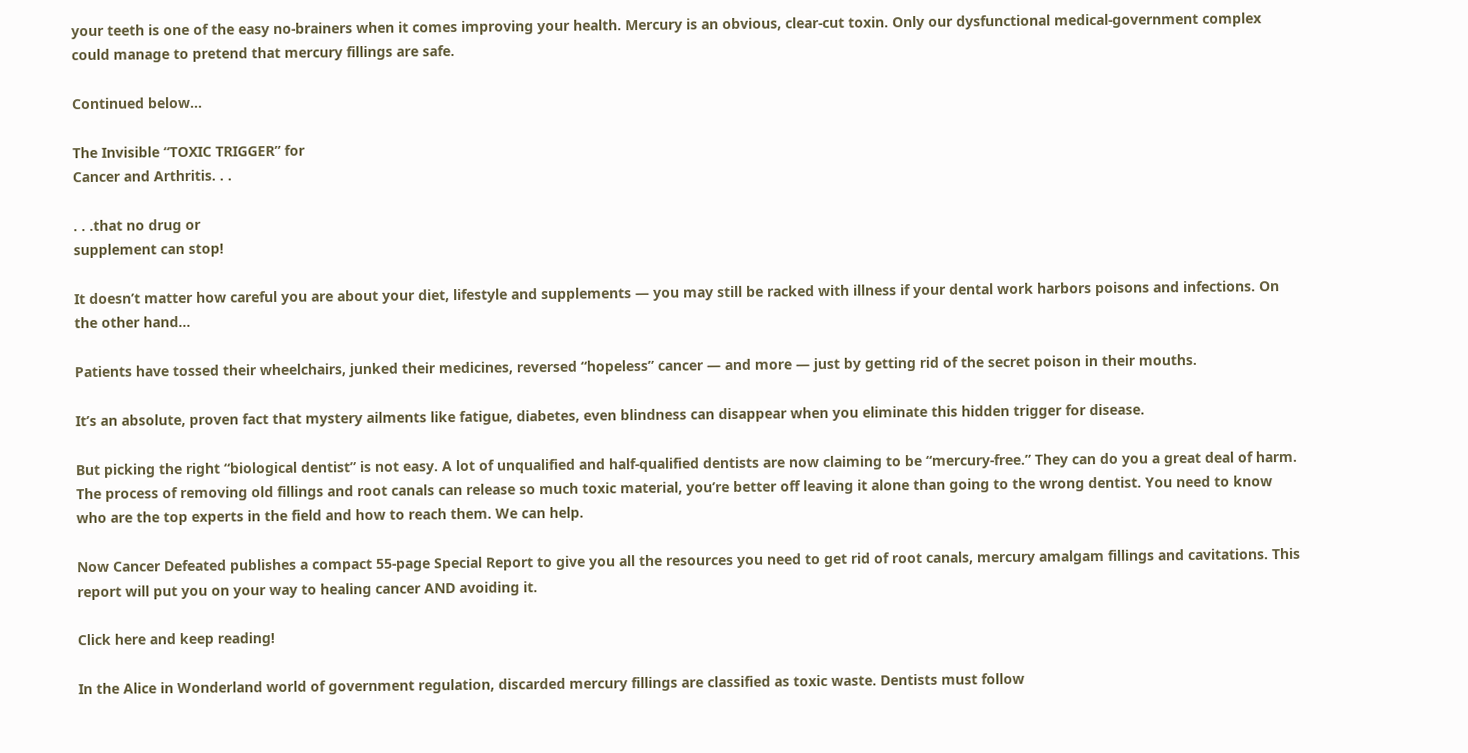your teeth is one of the easy no-brainers when it comes improving your health. Mercury is an obvious, clear-cut toxin. Only our dysfunctional medical-government complex could manage to pretend that mercury fillings are safe.

Continued below…

The Invisible “TOXIC TRIGGER” for
Cancer and Arthritis. . .

. . .that no drug or
supplement can stop!

It doesn’t matter how careful you are about your diet, lifestyle and supplements — you may still be racked with illness if your dental work harbors poisons and infections. On the other hand…

Patients have tossed their wheelchairs, junked their medicines, reversed “hopeless” cancer — and more — just by getting rid of the secret poison in their mouths.

It’s an absolute, proven fact that mystery ailments like fatigue, diabetes, even blindness can disappear when you eliminate this hidden trigger for disease.

But picking the right “biological dentist” is not easy. A lot of unqualified and half-qualified dentists are now claiming to be “mercury-free.” They can do you a great deal of harm. The process of removing old fillings and root canals can release so much toxic material, you’re better off leaving it alone than going to the wrong dentist. You need to know who are the top experts in the field and how to reach them. We can help.

Now Cancer Defeated publishes a compact 55-page Special Report to give you all the resources you need to get rid of root canals, mercury amalgam fillings and cavitations. This report will put you on your way to healing cancer AND avoiding it.

Click here and keep reading!

In the Alice in Wonderland world of government regulation, discarded mercury fillings are classified as toxic waste. Dentists must follow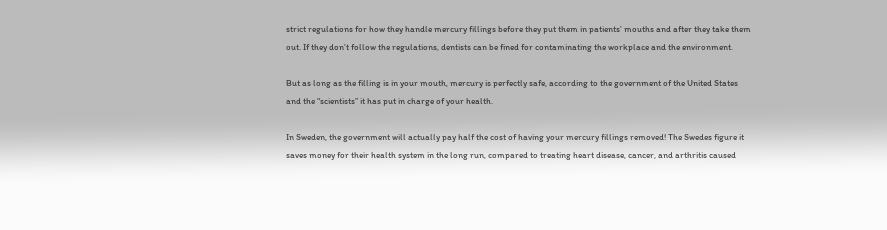strict regulations for how they handle mercury fillings before they put them in patients’ mouths and after they take them out. If they don’t follow the regulations, dentists can be fined for contaminating the workplace and the environment.

But as long as the filling is in your mouth, mercury is perfectly safe, according to the government of the United States and the “scientists” it has put in charge of your health.

In Sweden, the government will actually pay half the cost of having your mercury fillings removed! The Swedes figure it saves money for their health system in the long run, compared to treating heart disease, cancer, and arthritis caused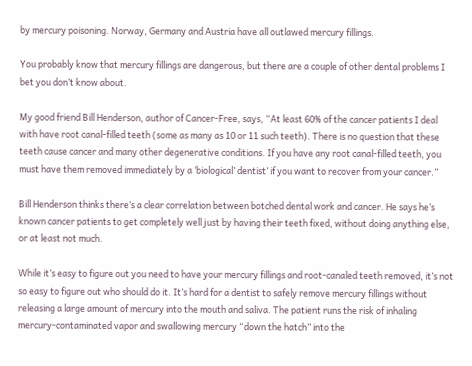by mercury poisoning. Norway, Germany and Austria have all outlawed mercury fillings.

You probably know that mercury fillings are dangerous, but there are a couple of other dental problems I bet you don’t know about.

My good friend Bill Henderson, author of Cancer-Free, says, “At least 60% of the cancer patients I deal with have root canal-filled teeth (some as many as 10 or 11 such teeth). There is no question that these teeth cause cancer and many other degenerative conditions. If you have any root canal-filled teeth, you must have them removed immediately by a ‘biological’ dentist’ if you want to recover from your cancer.”

Bill Henderson thinks there’s a clear correlation between botched dental work and cancer. He says he’s known cancer patients to get completely well just by having their teeth fixed, without doing anything else, or at least not much.

While it’s easy to figure out you need to have your mercury fillings and root-canaled teeth removed, it’s not so easy to figure out who should do it. It’s hard for a dentist to safely remove mercury fillings without releasing a large amount of mercury into the mouth and saliva. The patient runs the risk of inhaling mercury-contaminated vapor and swallowing mercury “down the hatch” into the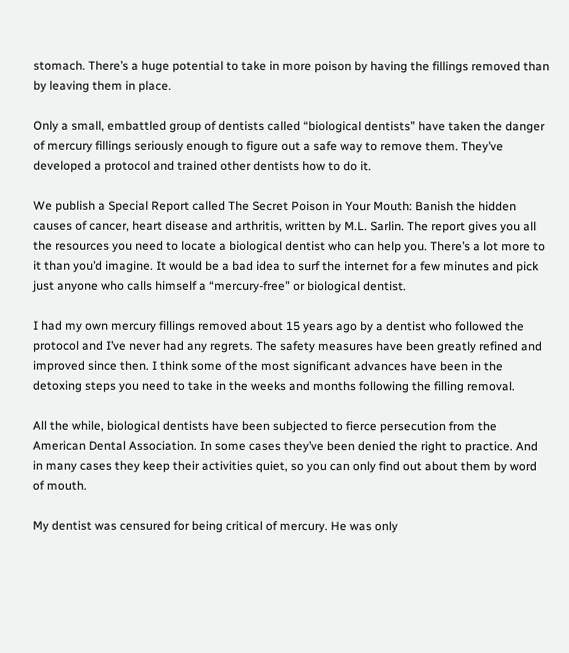stomach. There’s a huge potential to take in more poison by having the fillings removed than by leaving them in place.

Only a small, embattled group of dentists called “biological dentists” have taken the danger of mercury fillings seriously enough to figure out a safe way to remove them. They’ve developed a protocol and trained other dentists how to do it.

We publish a Special Report called The Secret Poison in Your Mouth: Banish the hidden causes of cancer, heart disease and arthritis, written by M.L. Sarlin. The report gives you all the resources you need to locate a biological dentist who can help you. There’s a lot more to it than you’d imagine. It would be a bad idea to surf the internet for a few minutes and pick just anyone who calls himself a “mercury-free” or biological dentist.

I had my own mercury fillings removed about 15 years ago by a dentist who followed the protocol and I’ve never had any regrets. The safety measures have been greatly refined and improved since then. I think some of the most significant advances have been in the detoxing steps you need to take in the weeks and months following the filling removal.

All the while, biological dentists have been subjected to fierce persecution from the American Dental Association. In some cases they’ve been denied the right to practice. And in many cases they keep their activities quiet, so you can only find out about them by word of mouth.

My dentist was censured for being critical of mercury. He was only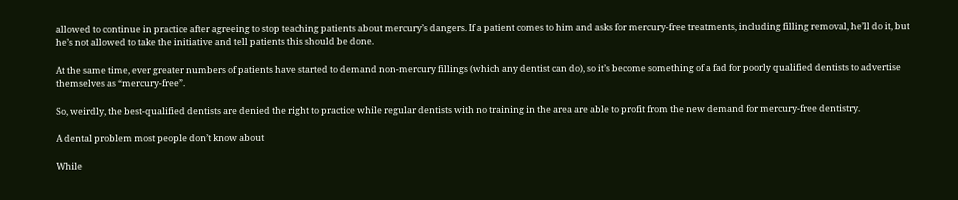allowed to continue in practice after agreeing to stop teaching patients about mercury’s dangers. If a patient comes to him and asks for mercury-free treatments, including filling removal, he’ll do it, but he’s not allowed to take the initiative and tell patients this should be done.

At the same time, ever greater numbers of patients have started to demand non-mercury fillings (which any dentist can do), so it’s become something of a fad for poorly qualified dentists to advertise themselves as “mercury-free”.

So, weirdly, the best-qualified dentists are denied the right to practice while regular dentists with no training in the area are able to profit from the new demand for mercury-free dentistry.

A dental problem most people don’t know about

While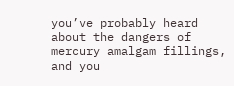you’ve probably heard about the dangers of mercury amalgam fillings, and you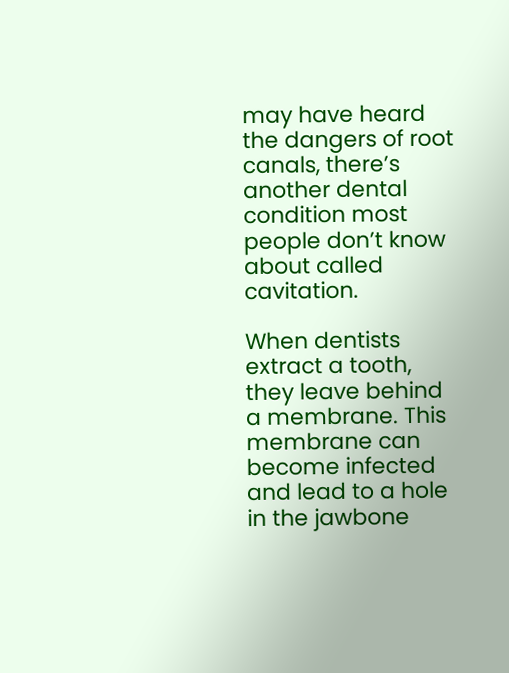may have heard the dangers of root canals, there’s another dental condition most people don’t know about called cavitation.

When dentists extract a tooth, they leave behind a membrane. This membrane can become infected and lead to a hole in the jawbone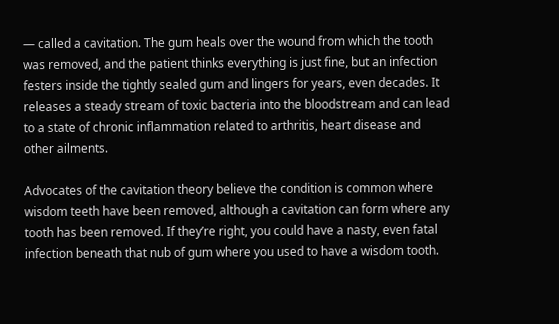— called a cavitation. The gum heals over the wound from which the tooth was removed, and the patient thinks everything is just fine, but an infection festers inside the tightly sealed gum and lingers for years, even decades. It releases a steady stream of toxic bacteria into the bloodstream and can lead to a state of chronic inflammation related to arthritis, heart disease and other ailments.

Advocates of the cavitation theory believe the condition is common where wisdom teeth have been removed, although a cavitation can form where any tooth has been removed. If they’re right, you could have a nasty, even fatal infection beneath that nub of gum where you used to have a wisdom tooth.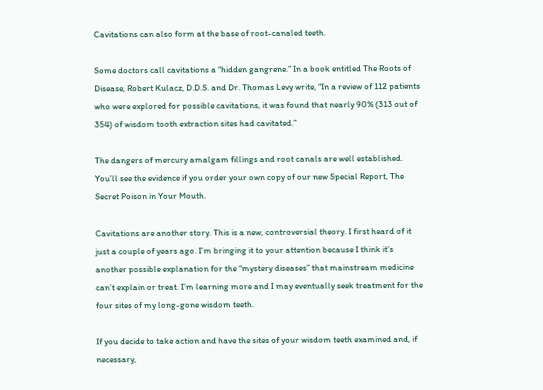Cavitations can also form at the base of root-canaled teeth.

Some doctors call cavitations a “hidden gangrene.” In a book entitled The Roots of Disease, Robert Kulacz, D.D.S. and Dr. Thomas Levy write, “In a review of 112 patients who were explored for possible cavitations, it was found that nearly 90% (313 out of 354) of wisdom tooth extraction sites had cavitated.”

The dangers of mercury amalgam fillings and root canals are well established. You’ll see the evidence if you order your own copy of our new Special Report, The Secret Poison in Your Mouth.

Cavitations are another story. This is a new, controversial theory. I first heard of it just a couple of years ago. I’m bringing it to your attention because I think it’s another possible explanation for the “mystery diseases” that mainstream medicine can’t explain or treat. I’m learning more and I may eventually seek treatment for the four sites of my long-gone wisdom teeth.

If you decide to take action and have the sites of your wisdom teeth examined and, if necessary,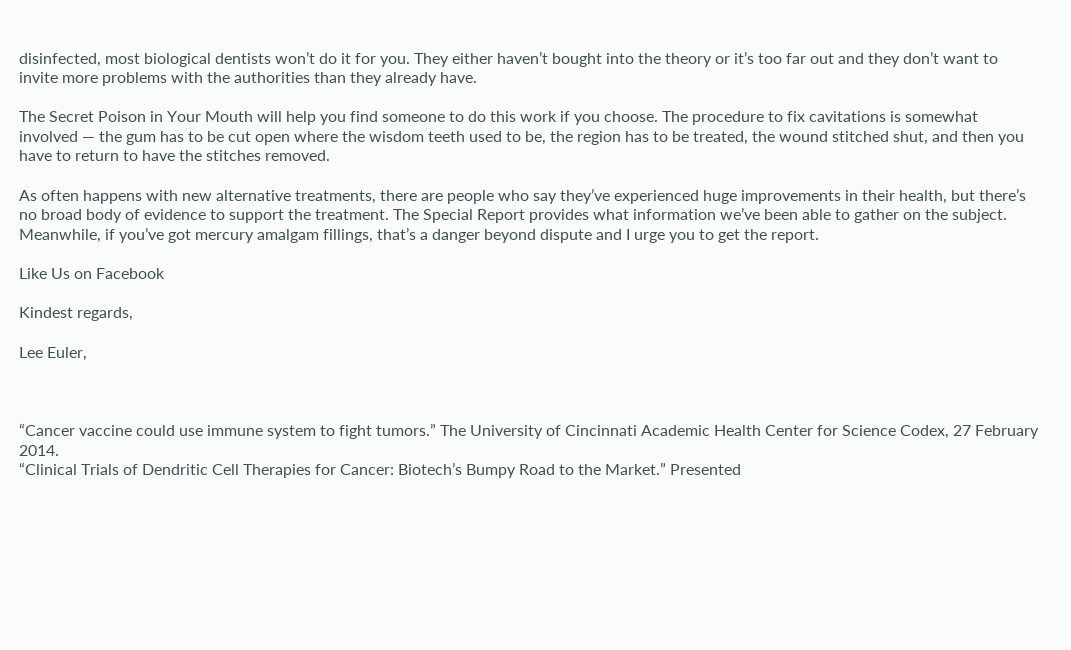disinfected, most biological dentists won’t do it for you. They either haven’t bought into the theory or it’s too far out and they don’t want to invite more problems with the authorities than they already have.

The Secret Poison in Your Mouth will help you find someone to do this work if you choose. The procedure to fix cavitations is somewhat involved — the gum has to be cut open where the wisdom teeth used to be, the region has to be treated, the wound stitched shut, and then you have to return to have the stitches removed.

As often happens with new alternative treatments, there are people who say they’ve experienced huge improvements in their health, but there’s no broad body of evidence to support the treatment. The Special Report provides what information we’ve been able to gather on the subject. Meanwhile, if you’ve got mercury amalgam fillings, that’s a danger beyond dispute and I urge you to get the report.

Like Us on Facebook

Kindest regards,

Lee Euler,



“Cancer vaccine could use immune system to fight tumors.” The University of Cincinnati Academic Health Center for Science Codex, 27 February 2014.
“Clinical Trials of Dendritic Cell Therapies for Cancer: Biotech’s Bumpy Road to the Market.” Presented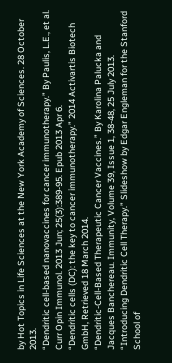by Hot Topics in Life Sciences at the New York Academy of Sciences. 28 October 2013.
“Dendritic cell-based nanovaccines for cancer immunotherapy.” By Paulis, L.E., et al. Curr Opin Immunol. 2013 Jun; 25(3):389-95. Epub 2013 Apr 6.
“Dendritic cells (DC): the key to cancer immunotherapy.” 2014 Activartis Biotech GmbH, Retrieved 18 March 2014.
“Dendritic-Cell-Based Therapeutic Cancer Vaccines.” By Karolina Palucka and Jacques Banchereau. Immunity, Volume 39, Issue 1, 38-48, 25 July 2013.
“Introducing Dendritic Cell Therapy.” Slideshow by Edgar Engleman for the Stanford School of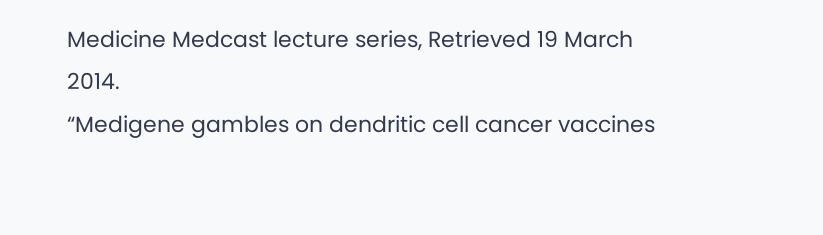Medicine Medcast lecture series, Retrieved 19 March 2014.
“Medigene gambles on dendritic cell cancer vaccines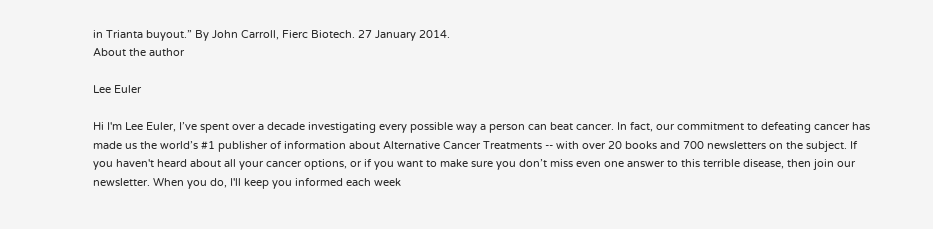in Trianta buyout.” By John Carroll, Fierc Biotech. 27 January 2014.
About the author

Lee Euler

Hi I'm Lee Euler, I’ve spent over a decade investigating every possible way a person can beat cancer. In fact, our commitment to defeating cancer has made us the world’s #1 publisher of information about Alternative Cancer Treatments -- with over 20 books and 700 newsletters on the subject. If you haven't heard about all your cancer options, or if you want to make sure you don’t miss even one answer to this terrible disease, then join our newsletter. When you do, I'll keep you informed each week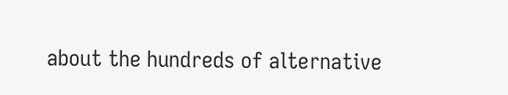about the hundreds of alternative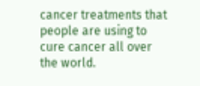cancer treatments that people are using to cure cancer all over the world.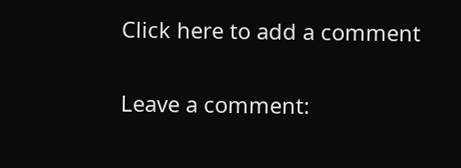Click here to add a comment

Leave a comment: